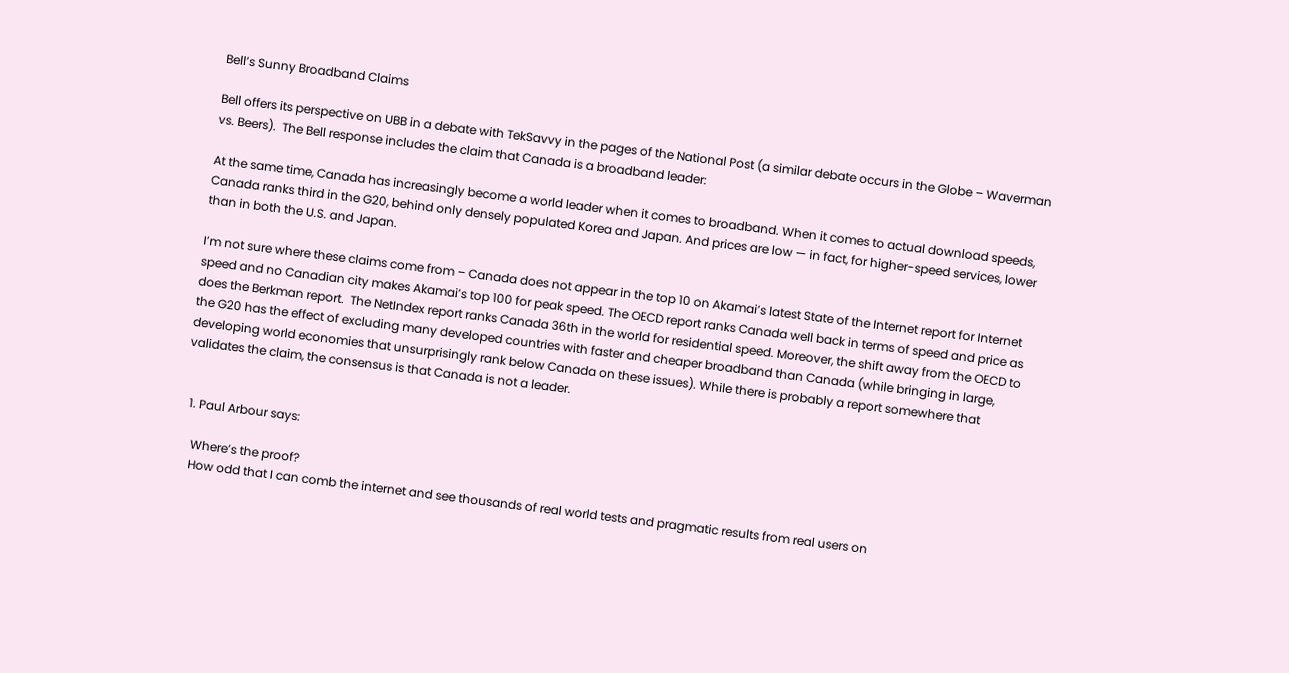Bell’s Sunny Broadband Claims

Bell offers its perspective on UBB in a debate with TekSavvy in the pages of the National Post (a similar debate occurs in the Globe – Waverman vs. Beers).  The Bell response includes the claim that Canada is a broadband leader:

At the same time, Canada has increasingly become a world leader when it comes to broadband. When it comes to actual download speeds, Canada ranks third in the G20, behind only densely populated Korea and Japan. And prices are low — in fact, for higher-speed services, lower than in both the U.S. and Japan.

I’m not sure where these claims come from – Canada does not appear in the top 10 on Akamai’s latest State of the Internet report for Internet speed and no Canadian city makes Akamai’s top 100 for peak speed. The OECD report ranks Canada well back in terms of speed and price as does the Berkman report.  The NetIndex report ranks Canada 36th in the world for residential speed. Moreover, the shift away from the OECD to the G20 has the effect of excluding many developed countries with faster and cheaper broadband than Canada (while bringing in large, developing world economies that unsurprisingly rank below Canada on these issues). While there is probably a report somewhere that validates the claim, the consensus is that Canada is not a leader.


  1. Paul Arbour says:

    Where’s the proof?
    How odd that I can comb the internet and see thousands of real world tests and pragmatic results from real users on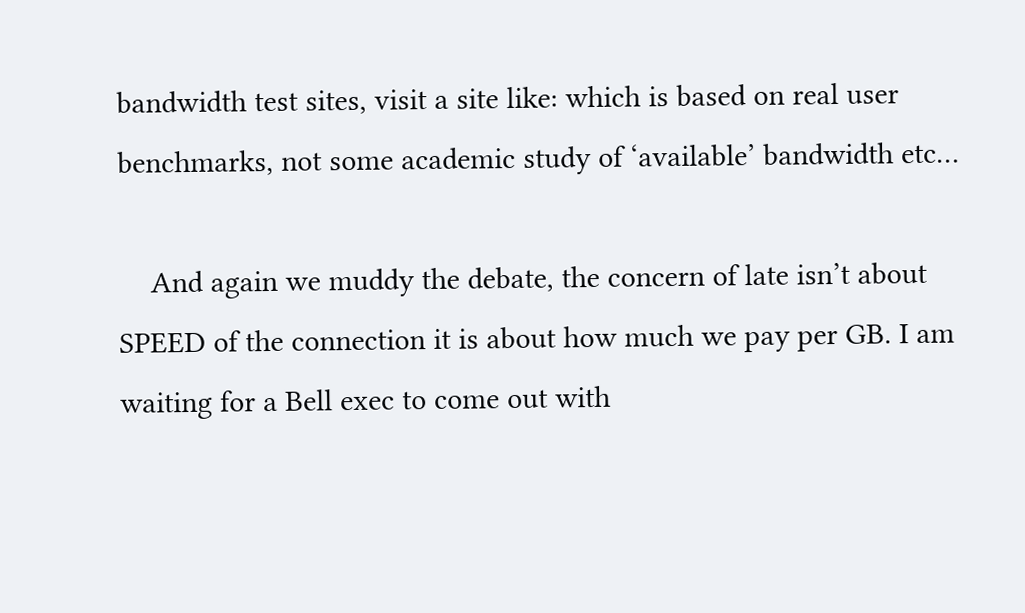bandwidth test sites, visit a site like: which is based on real user benchmarks, not some academic study of ‘available’ bandwidth etc…

    And again we muddy the debate, the concern of late isn’t about SPEED of the connection it is about how much we pay per GB. I am waiting for a Bell exec to come out with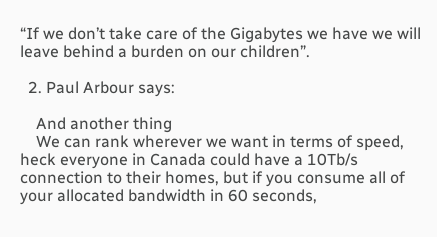“If we don’t take care of the Gigabytes we have we will leave behind a burden on our children”.

  2. Paul Arbour says:

    And another thing
    We can rank wherever we want in terms of speed, heck everyone in Canada could have a 10Tb/s connection to their homes, but if you consume all of your allocated bandwidth in 60 seconds,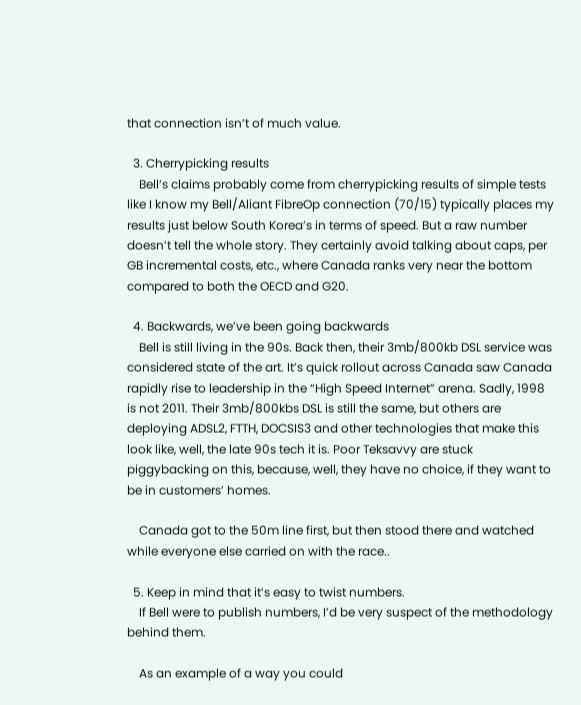that connection isn’t of much value.

  3. Cherrypicking results
    Bell’s claims probably come from cherrypicking results of simple tests like I know my Bell/Aliant FibreOp connection (70/15) typically places my results just below South Korea’s in terms of speed. But a raw number doesn’t tell the whole story. They certainly avoid talking about caps, per GB incremental costs, etc., where Canada ranks very near the bottom compared to both the OECD and G20.

  4. Backwards, we’ve been going backwards
    Bell is still living in the 90s. Back then, their 3mb/800kb DSL service was considered state of the art. It’s quick rollout across Canada saw Canada rapidly rise to leadership in the “High Speed Internet” arena. Sadly, 1998 is not 2011. Their 3mb/800kbs DSL is still the same, but others are deploying ADSL2, FTTH, DOCSIS3 and other technologies that make this look like, well, the late 90s tech it is. Poor Teksavvy are stuck piggybacking on this, because, well, they have no choice, if they want to be in customers’ homes.

    Canada got to the 50m line first, but then stood there and watched while everyone else carried on with the race..

  5. Keep in mind that it’s easy to twist numbers.
    If Bell were to publish numbers, I’d be very suspect of the methodology behind them.

    As an example of a way you could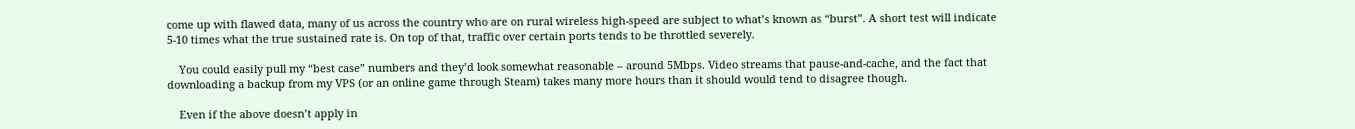come up with flawed data, many of us across the country who are on rural wireless high-speed are subject to what’s known as “burst”. A short test will indicate 5-10 times what the true sustained rate is. On top of that, traffic over certain ports tends to be throttled severely.

    You could easily pull my “best case” numbers and they’d look somewhat reasonable – around 5Mbps. Video streams that pause-and-cache, and the fact that downloading a backup from my VPS (or an online game through Steam) takes many more hours than it should would tend to disagree though.

    Even if the above doesn’t apply in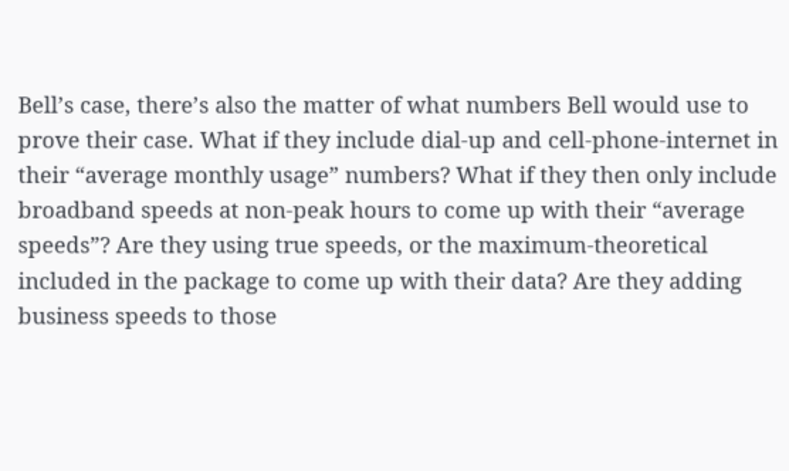Bell’s case, there’s also the matter of what numbers Bell would use to prove their case. What if they include dial-up and cell-phone-internet in their “average monthly usage” numbers? What if they then only include broadband speeds at non-peak hours to come up with their “average speeds”? Are they using true speeds, or the maximum-theoretical included in the package to come up with their data? Are they adding business speeds to those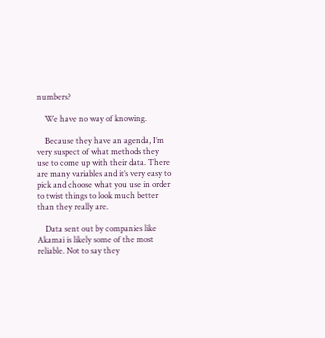numbers?

    We have no way of knowing.

    Because they have an agenda, I’m very suspect of what methods they use to come up with their data. There are many variables and it’s very easy to pick and choose what you use in order to twist things to look much better than they really are.

    Data sent out by companies like Akamai is likely some of the most reliable. Not to say they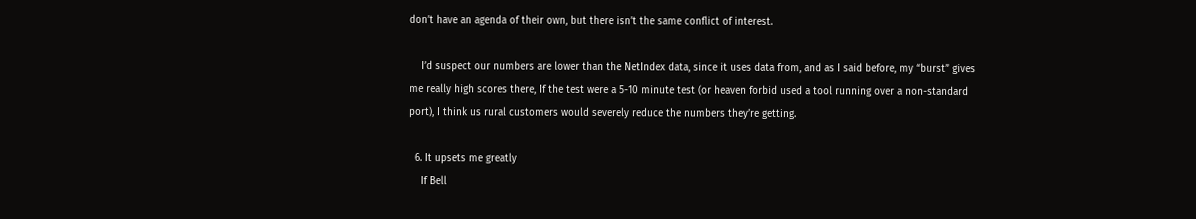don’t have an agenda of their own, but there isn’t the same conflict of interest.

    I’d suspect our numbers are lower than the NetIndex data, since it uses data from, and as I said before, my “burst” gives me really high scores there, If the test were a 5-10 minute test (or heaven forbid used a tool running over a non-standard port), I think us rural customers would severely reduce the numbers they’re getting.

  6. It upsets me greatly
    If Bell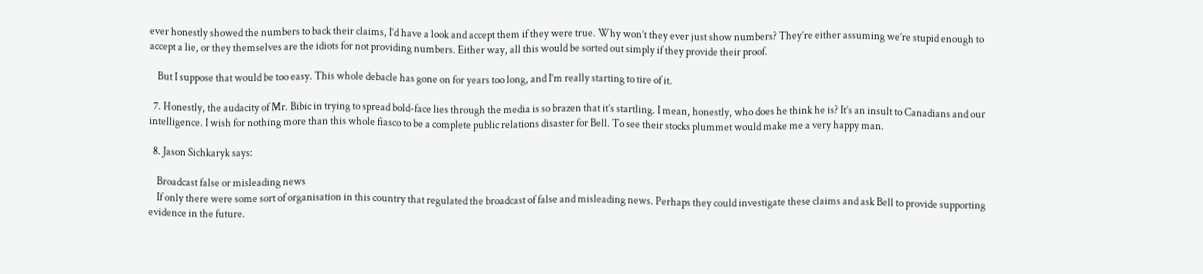ever honestly showed the numbers to back their claims, I’d have a look and accept them if they were true. Why won’t they ever just show numbers? They’re either assuming we’re stupid enough to accept a lie, or they themselves are the idiots for not providing numbers. Either way, all this would be sorted out simply if they provide their proof.

    But I suppose that would be too easy. This whole debacle has gone on for years too long, and I’m really starting to tire of it.

  7. Honestly, the audacity of Mr. Bibic in trying to spread bold-face lies through the media is so brazen that it’s startling. I mean, honestly, who does he think he is? It’s an insult to Canadians and our intelligence. I wish for nothing more than this whole fiasco to be a complete public relations disaster for Bell. To see their stocks plummet would make me a very happy man.

  8. Jason Sichkaryk says:

    Broadcast false or misleading news
    If only there were some sort of organisation in this country that regulated the broadcast of false and misleading news. Perhaps they could investigate these claims and ask Bell to provide supporting evidence in the future.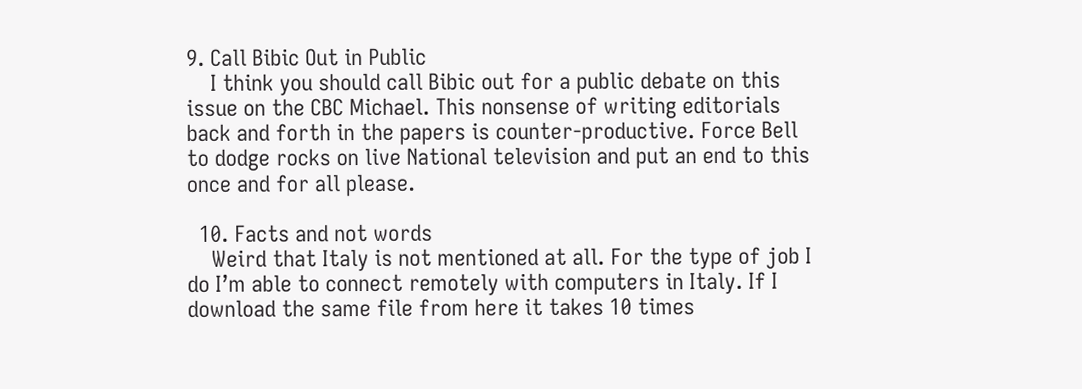9. Call Bibic Out in Public
    I think you should call Bibic out for a public debate on this issue on the CBC Michael. This nonsense of writing editorials back and forth in the papers is counter-productive. Force Bell to dodge rocks on live National television and put an end to this once and for all please.

  10. Facts and not words
    Weird that Italy is not mentioned at all. For the type of job I do I’m able to connect remotely with computers in Italy. If I download the same file from here it takes 10 times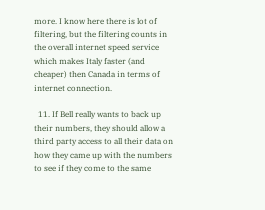more. I know here there is lot of filtering, but the filtering counts in the overall internet speed service which makes Italy faster (and cheaper) then Canada in terms of internet connection.

  11. If Bell really wants to back up their numbers, they should allow a third party access to all their data on how they came up with the numbers to see if they come to the same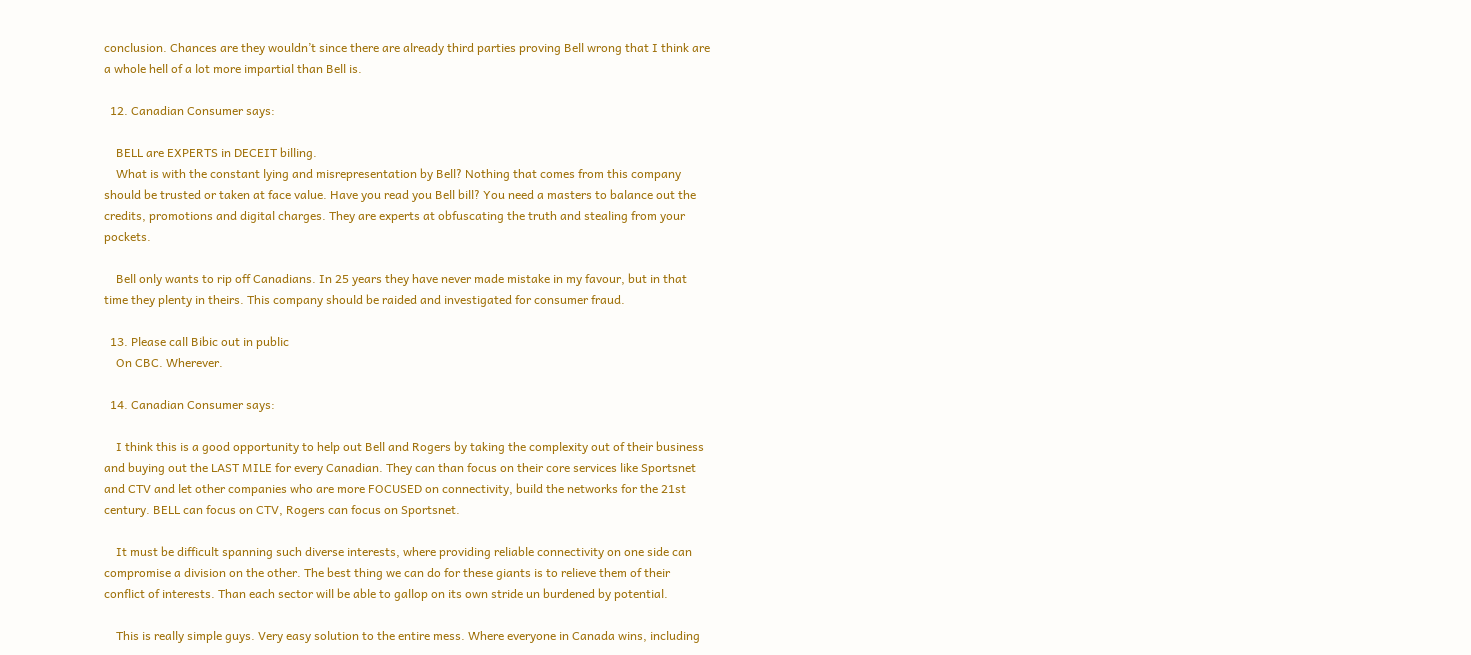conclusion. Chances are they wouldn’t since there are already third parties proving Bell wrong that I think are a whole hell of a lot more impartial than Bell is.

  12. Canadian Consumer says:

    BELL are EXPERTS in DECEIT billing.
    What is with the constant lying and misrepresentation by Bell? Nothing that comes from this company should be trusted or taken at face value. Have you read you Bell bill? You need a masters to balance out the credits, promotions and digital charges. They are experts at obfuscating the truth and stealing from your pockets.

    Bell only wants to rip off Canadians. In 25 years they have never made mistake in my favour, but in that time they plenty in theirs. This company should be raided and investigated for consumer fraud.

  13. Please call Bibic out in public
    On CBC. Wherever.

  14. Canadian Consumer says:

    I think this is a good opportunity to help out Bell and Rogers by taking the complexity out of their business and buying out the LAST MILE for every Canadian. They can than focus on their core services like Sportsnet and CTV and let other companies who are more FOCUSED on connectivity, build the networks for the 21st century. BELL can focus on CTV, Rogers can focus on Sportsnet.

    It must be difficult spanning such diverse interests, where providing reliable connectivity on one side can compromise a division on the other. The best thing we can do for these giants is to relieve them of their conflict of interests. Than each sector will be able to gallop on its own stride un burdened by potential.

    This is really simple guys. Very easy solution to the entire mess. Where everyone in Canada wins, including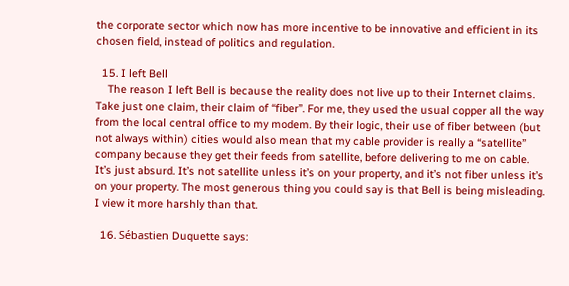the corporate sector which now has more incentive to be innovative and efficient in its chosen field, instead of politics and regulation.

  15. I left Bell
    The reason I left Bell is because the reality does not live up to their Internet claims. Take just one claim, their claim of “fiber”. For me, they used the usual copper all the way from the local central office to my modem. By their logic, their use of fiber between (but not always within) cities would also mean that my cable provider is really a “satellite” company because they get their feeds from satellite, before delivering to me on cable. It’s just absurd. It’s not satellite unless it’s on your property, and it’s not fiber unless it’s on your property. The most generous thing you could say is that Bell is being misleading. I view it more harshly than that.

  16. Sébastien Duquette says: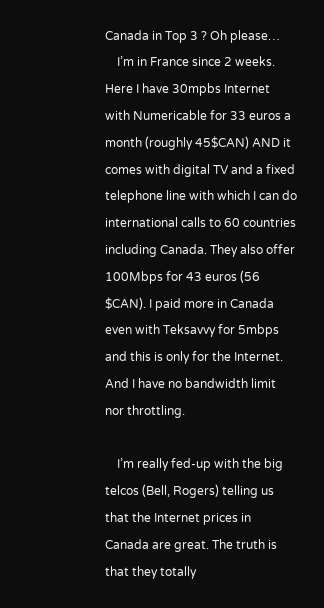Canada in Top 3 ? Oh please…
    I’m in France since 2 weeks. Here I have 30mpbs Internet with Numericable for 33 euros a month (roughly 45$CAN) AND it comes with digital TV and a fixed telephone line with which I can do international calls to 60 countries including Canada. They also offer 100Mbps for 43 euros (56 $CAN). I paid more in Canada even with Teksavvy for 5mbps and this is only for the Internet. And I have no bandwidth limit nor throttling.

    I’m really fed-up with the big telcos (Bell, Rogers) telling us that the Internet prices in Canada are great. The truth is that they totally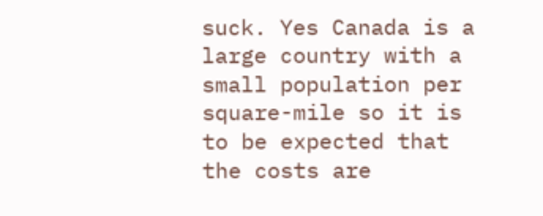suck. Yes Canada is a large country with a small population per square-mile so it is to be expected that the costs are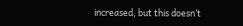increased, but this doesn’t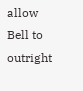allow Bell to outright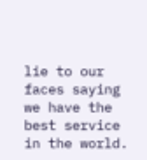lie to our faces saying we have the best service in the world.